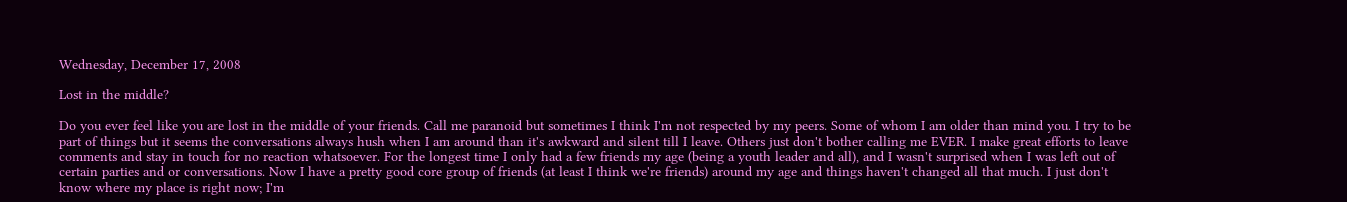Wednesday, December 17, 2008

Lost in the middle?

Do you ever feel like you are lost in the middle of your friends. Call me paranoid but sometimes I think I'm not respected by my peers. Some of whom I am older than mind you. I try to be part of things but it seems the conversations always hush when I am around than it's awkward and silent till I leave. Others just don't bother calling me EVER. I make great efforts to leave comments and stay in touch for no reaction whatsoever. For the longest time I only had a few friends my age (being a youth leader and all), and I wasn't surprised when I was left out of certain parties and or conversations. Now I have a pretty good core group of friends (at least I think we're friends) around my age and things haven't changed all that much. I just don't know where my place is right now; I'm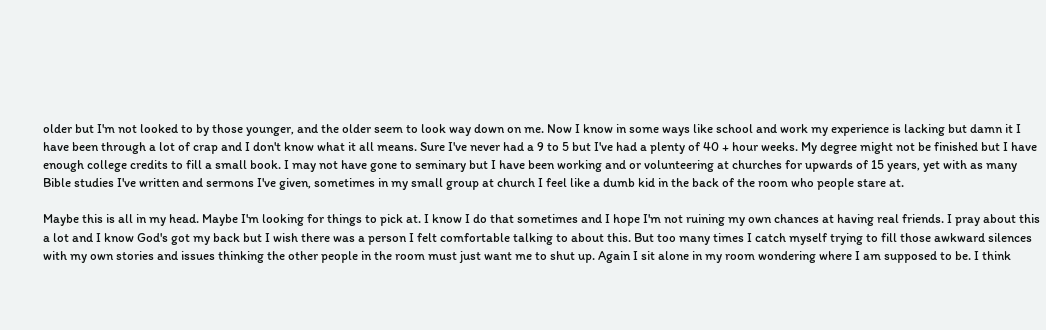older but I'm not looked to by those younger, and the older seem to look way down on me. Now I know in some ways like school and work my experience is lacking but damn it I have been through a lot of crap and I don't know what it all means. Sure I've never had a 9 to 5 but I've had a plenty of 40 + hour weeks. My degree might not be finished but I have enough college credits to fill a small book. I may not have gone to seminary but I have been working and or volunteering at churches for upwards of 15 years, yet with as many Bible studies I've written and sermons I've given, sometimes in my small group at church I feel like a dumb kid in the back of the room who people stare at.

Maybe this is all in my head. Maybe I'm looking for things to pick at. I know I do that sometimes and I hope I'm not ruining my own chances at having real friends. I pray about this a lot and I know God's got my back but I wish there was a person I felt comfortable talking to about this. But too many times I catch myself trying to fill those awkward silences with my own stories and issues thinking the other people in the room must just want me to shut up. Again I sit alone in my room wondering where I am supposed to be. I think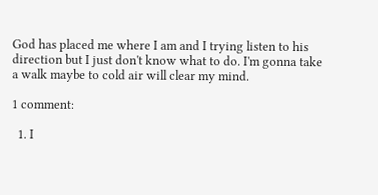God has placed me where I am and I trying listen to his direction but I just don't know what to do. I'm gonna take a walk maybe to cold air will clear my mind.

1 comment:

  1. I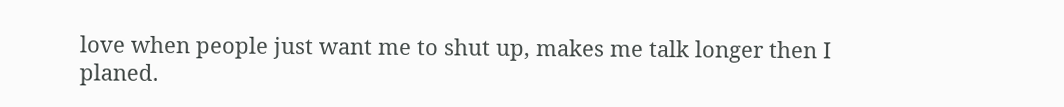love when people just want me to shut up, makes me talk longer then I planed.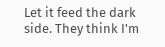Let it feed the dark side. They think I'm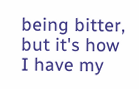being bitter, but it's how I have my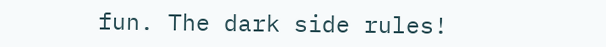fun. The dark side rules!